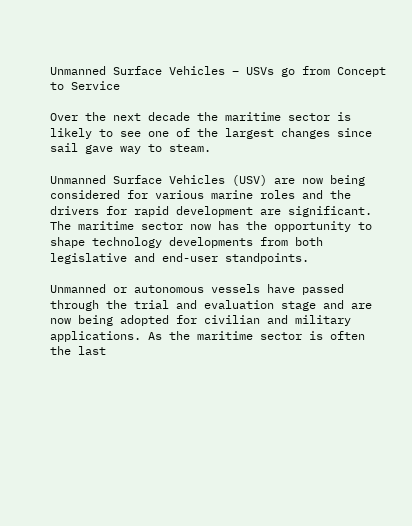Unmanned Surface Vehicles – USVs go from Concept to Service

Over the next decade the maritime sector is likely to see one of the largest changes since sail gave way to steam.

Unmanned Surface Vehicles (USV) are now being considered for various marine roles and the drivers for rapid development are significant. The maritime sector now has the opportunity to shape technology developments from both legislative and end-user standpoints.

Unmanned or autonomous vessels have passed through the trial and evaluation stage and are now being adopted for civilian and military applications. As the maritime sector is often the last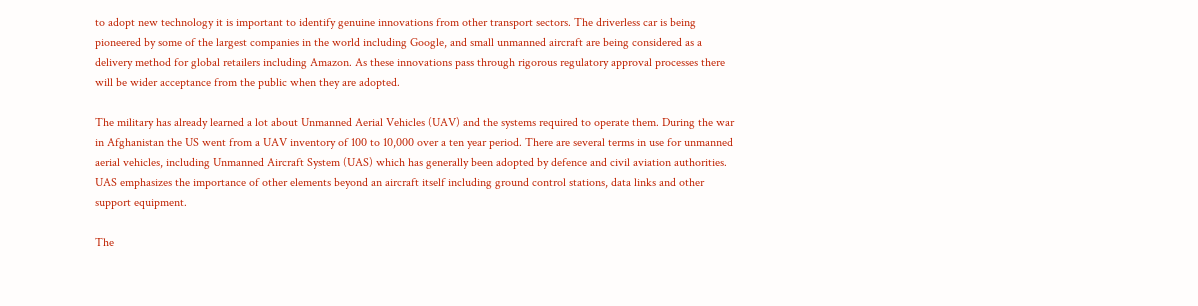to adopt new technology it is important to identify genuine innovations from other transport sectors. The driverless car is being pioneered by some of the largest companies in the world including Google, and small unmanned aircraft are being considered as a delivery method for global retailers including Amazon. As these innovations pass through rigorous regulatory approval processes there will be wider acceptance from the public when they are adopted.

The military has already learned a lot about Unmanned Aerial Vehicles (UAV) and the systems required to operate them. During the war in Afghanistan the US went from a UAV inventory of 100 to 10,000 over a ten year period. There are several terms in use for unmanned aerial vehicles, including Unmanned Aircraft System (UAS) which has generally been adopted by defence and civil aviation authorities. UAS emphasizes the importance of other elements beyond an aircraft itself including ground control stations, data links and other support equipment.

The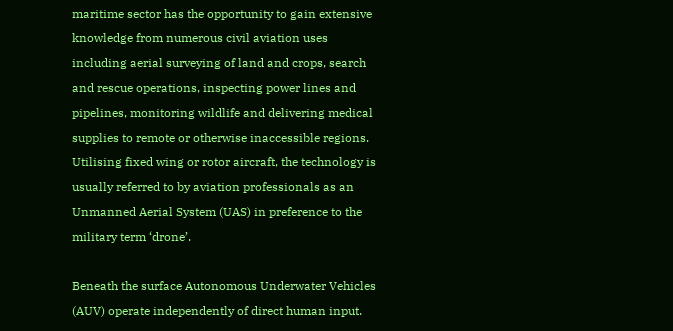maritime sector has the opportunity to gain extensive knowledge from numerous civil aviation uses including aerial surveying of land and crops, search and rescue operations, inspecting power lines and pipelines, monitoring wildlife and delivering medical supplies to remote or otherwise inaccessible regions. Utilising fixed wing or rotor aircraft, the technology is usually referred to by aviation professionals as an Unmanned Aerial System (UAS) in preference to the military term ‘drone’.

Beneath the surface Autonomous Underwater Vehicles (AUV) operate independently of direct human input.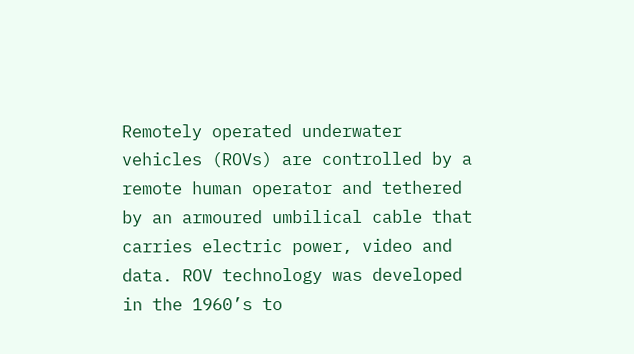Remotely operated underwater vehicles (ROVs) are controlled by a remote human operator and tethered by an armoured umbilical cable that carries electric power, video and data. ROV technology was developed in the 1960’s to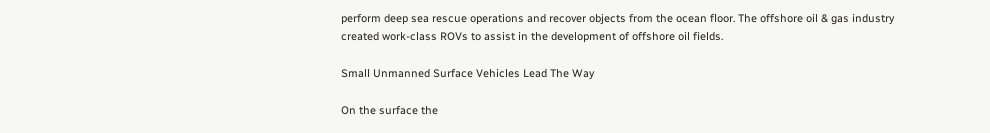perform deep sea rescue operations and recover objects from the ocean floor. The offshore oil & gas industry created work-class ROVs to assist in the development of offshore oil fields.

Small Unmanned Surface Vehicles Lead The Way

On the surface the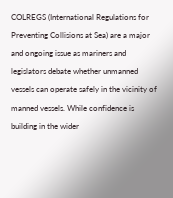COLREGS (International Regulations for Preventing Collisions at Sea) are a major and ongoing issue as mariners and legislators debate whether unmanned vessels can operate safely in the vicinity of manned vessels. While confidence is building in the wider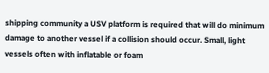shipping community a USV platform is required that will do minimum damage to another vessel if a collision should occur. Small, light vessels often with inflatable or foam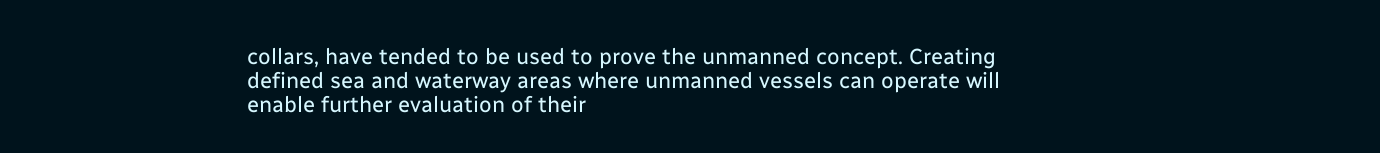collars, have tended to be used to prove the unmanned concept. Creating defined sea and waterway areas where unmanned vessels can operate will enable further evaluation of their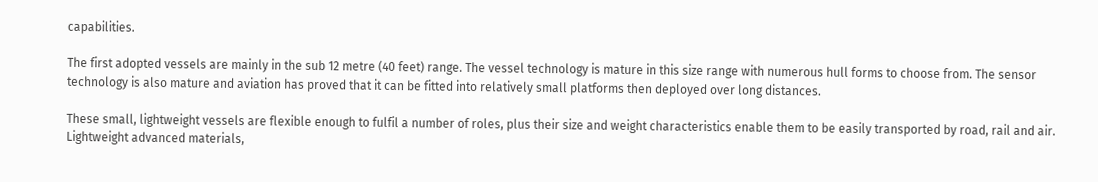capabilities.

The first adopted vessels are mainly in the sub 12 metre (40 feet) range. The vessel technology is mature in this size range with numerous hull forms to choose from. The sensor technology is also mature and aviation has proved that it can be fitted into relatively small platforms then deployed over long distances.

These small, lightweight vessels are flexible enough to fulfil a number of roles, plus their size and weight characteristics enable them to be easily transported by road, rail and air. Lightweight advanced materials,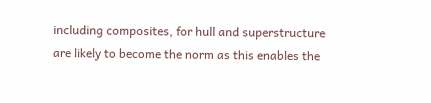including composites, for hull and superstructure are likely to become the norm as this enables the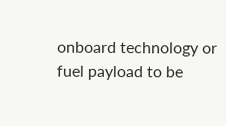onboard technology or fuel payload to be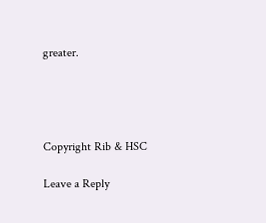greater.




Copyright Rib & HSC

Leave a Reply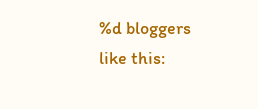%d bloggers like this: